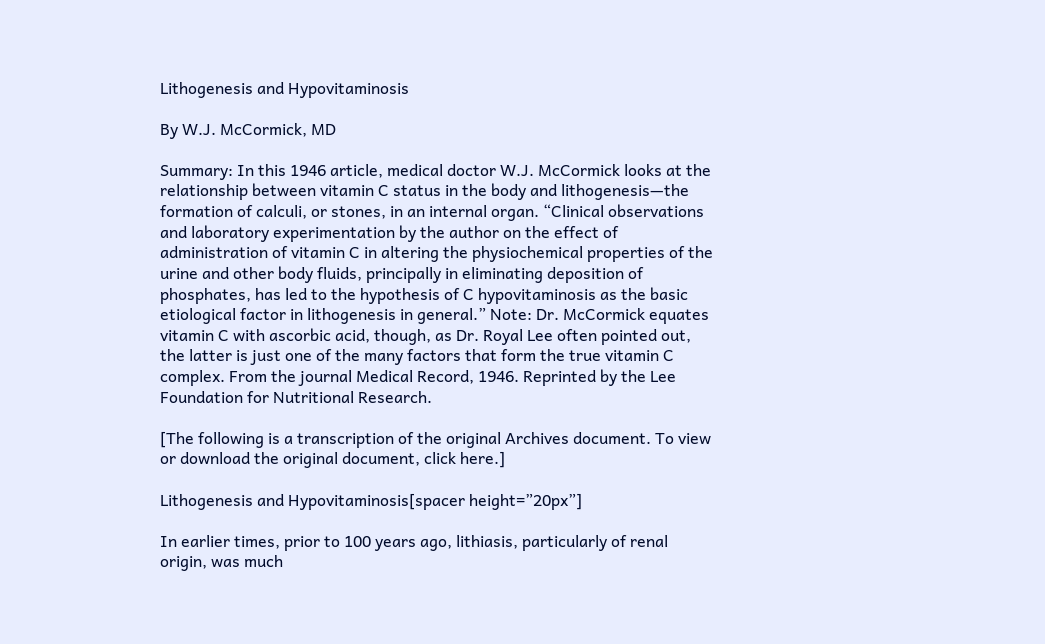Lithogenesis and Hypovitaminosis

By W.J. McCormick, MD

Summary: In this 1946 article, medical doctor W.J. McCormick looks at the relationship between vitamin C status in the body and lithogenesis—the formation of calculi, or stones, in an internal organ. “Clinical observations and laboratory experimentation by the author on the effect of administration of vitamin C in altering the physiochemical properties of the urine and other body fluids, principally in eliminating deposition of phosphates, has led to the hypothesis of C hypovitaminosis as the basic etiological factor in lithogenesis in general.” Note: Dr. McCormick equates vitamin C with ascorbic acid, though, as Dr. Royal Lee often pointed out, the latter is just one of the many factors that form the true vitamin C complex. From the journal Medical Record, 1946. Reprinted by the Lee Foundation for Nutritional Research.

[The following is a transcription of the original Archives document. To view or download the original document, click here.]

Lithogenesis and Hypovitaminosis[spacer height=”20px”]

In earlier times, prior to 100 years ago, lithiasis, particularly of renal origin, was much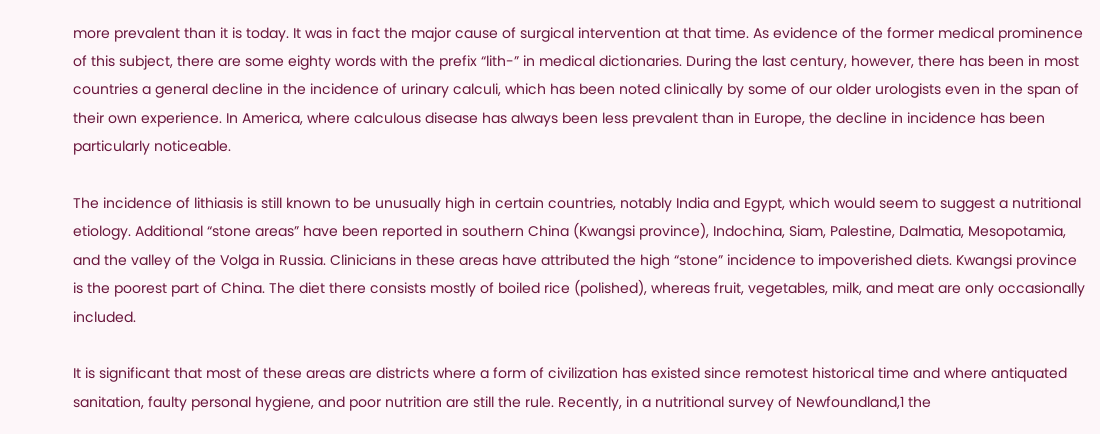more prevalent than it is today. It was in fact the major cause of surgical intervention at that time. As evidence of the former medical prominence of this subject, there are some eighty words with the prefix “lith-” in medical dictionaries. During the last century, however, there has been in most countries a general decline in the incidence of urinary calculi, which has been noted clinically by some of our older urologists even in the span of their own experience. In America, where calculous disease has always been less prevalent than in Europe, the decline in incidence has been particularly noticeable.

The incidence of lithiasis is still known to be unusually high in certain countries, notably India and Egypt, which would seem to suggest a nutritional etiology. Additional “stone areas” have been reported in southern China (Kwangsi province), Indochina, Siam, Palestine, Dalmatia, Mesopotamia, and the valley of the Volga in Russia. Clinicians in these areas have attributed the high “stone” incidence to impoverished diets. Kwangsi province is the poorest part of China. The diet there consists mostly of boiled rice (polished), whereas fruit, vegetables, milk, and meat are only occasionally included.

It is significant that most of these areas are districts where a form of civilization has existed since remotest historical time and where antiquated sanitation, faulty personal hygiene, and poor nutrition are still the rule. Recently, in a nutritional survey of Newfoundland,1 the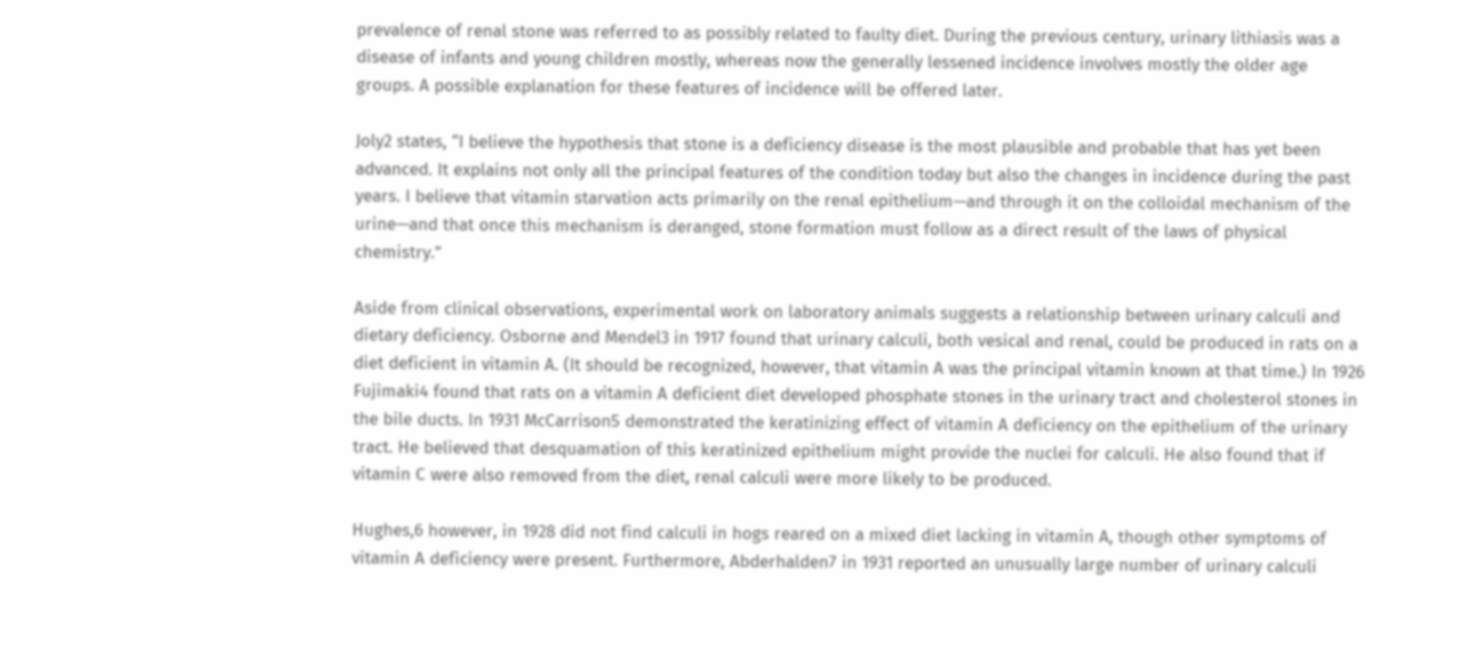prevalence of renal stone was referred to as possibly related to faulty diet. During the previous century, urinary lithiasis was a disease of infants and young children mostly, whereas now the generally lessened incidence involves mostly the older age groups. A possible explanation for these features of incidence will be offered later.

Joly2 states, “I believe the hypothesis that stone is a deficiency disease is the most plausible and probable that has yet been advanced. It explains not only all the principal features of the condition today but also the changes in incidence during the past years. I believe that vitamin starvation acts primarily on the renal epithelium—and through it on the colloidal mechanism of the urine—and that once this mechanism is deranged, stone formation must follow as a direct result of the laws of physical chemistry.”

Aside from clinical observations, experimental work on laboratory animals suggests a relationship between urinary calculi and dietary deficiency. Osborne and Mendel3 in 1917 found that urinary calculi, both vesical and renal, could be produced in rats on a diet deficient in vitamin A. (It should be recognized, however, that vitamin A was the principal vitamin known at that time.) In 1926 Fujimaki4 found that rats on a vitamin A deficient diet developed phosphate stones in the urinary tract and cholesterol stones in the bile ducts. In 1931 McCarrison5 demonstrated the keratinizing effect of vitamin A deficiency on the epithelium of the urinary tract. He believed that desquamation of this keratinized epithelium might provide the nuclei for calculi. He also found that if vitamin C were also removed from the diet, renal calculi were more likely to be produced.

Hughes,6 however, in 1928 did not find calculi in hogs reared on a mixed diet lacking in vitamin A, though other symptoms of vitamin A deficiency were present. Furthermore, Abderhalden7 in 1931 reported an unusually large number of urinary calculi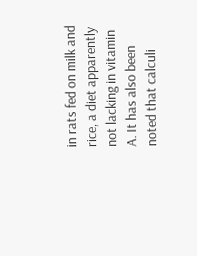in rats fed on milk and rice, a diet apparently not lacking in vitamin A. It has also been noted that calculi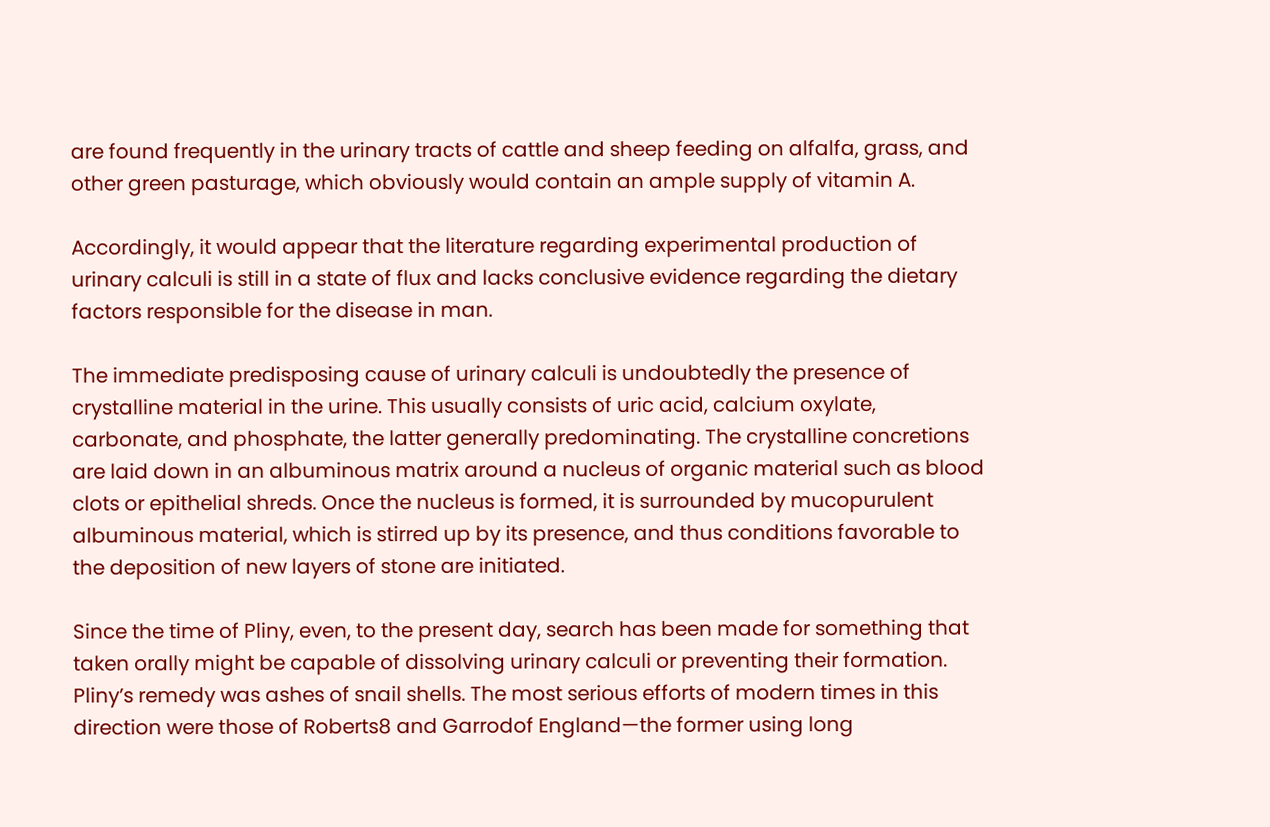are found frequently in the urinary tracts of cattle and sheep feeding on alfalfa, grass, and other green pasturage, which obviously would contain an ample supply of vitamin A.

Accordingly, it would appear that the literature regarding experimental production of urinary calculi is still in a state of flux and lacks conclusive evidence regarding the dietary factors responsible for the disease in man.

The immediate predisposing cause of urinary calculi is undoubtedly the presence of crystalline material in the urine. This usually consists of uric acid, calcium oxylate, carbonate, and phosphate, the latter generally predominating. The crystalline concretions are laid down in an albuminous matrix around a nucleus of organic material such as blood clots or epithelial shreds. Once the nucleus is formed, it is surrounded by mucopurulent albuminous material, which is stirred up by its presence, and thus conditions favorable to the deposition of new layers of stone are initiated.

Since the time of Pliny, even, to the present day, search has been made for something that taken orally might be capable of dissolving urinary calculi or preventing their formation. Pliny’s remedy was ashes of snail shells. The most serious efforts of modern times in this direction were those of Roberts8 and Garrodof England—the former using long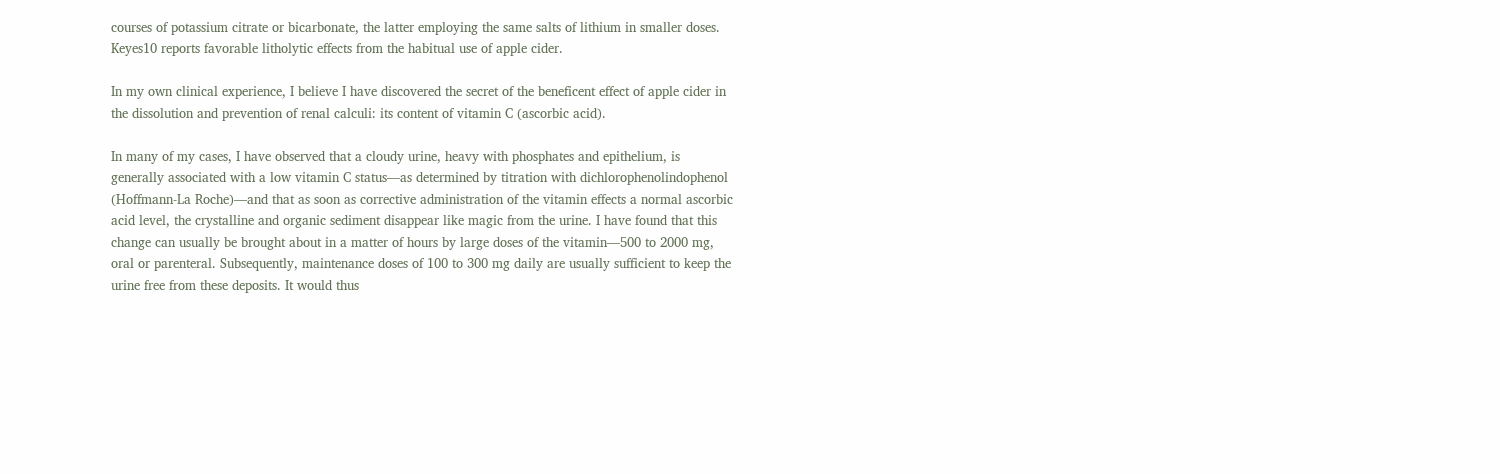courses of potassium citrate or bicarbonate, the latter employing the same salts of lithium in smaller doses. Keyes10 reports favorable litholytic effects from the habitual use of apple cider.

In my own clinical experience, I believe I have discovered the secret of the beneficent effect of apple cider in the dissolution and prevention of renal calculi: its content of vitamin C (ascorbic acid).

In many of my cases, I have observed that a cloudy urine, heavy with phosphates and epithelium, is generally associated with a low vitamin C status—as determined by titration with dichlorophenolindophenol (Hoffmann-La Roche)—and that as soon as corrective administration of the vitamin effects a normal ascorbic acid level, the crystalline and organic sediment disappear like magic from the urine. I have found that this change can usually be brought about in a matter of hours by large doses of the vitamin—500 to 2000 mg, oral or parenteral. Subsequently, maintenance doses of 100 to 300 mg daily are usually sufficient to keep the urine free from these deposits. It would thus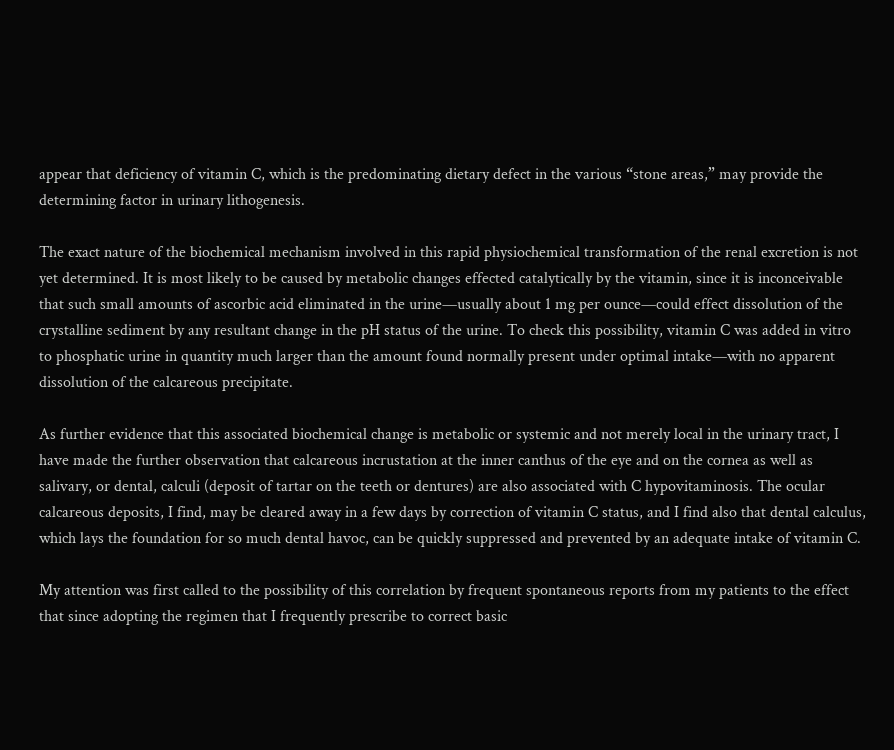appear that deficiency of vitamin C, which is the predominating dietary defect in the various “stone areas,” may provide the determining factor in urinary lithogenesis.

The exact nature of the biochemical mechanism involved in this rapid physiochemical transformation of the renal excretion is not yet determined. It is most likely to be caused by metabolic changes effected catalytically by the vitamin, since it is inconceivable that such small amounts of ascorbic acid eliminated in the urine—usually about 1 mg per ounce—could effect dissolution of the crystalline sediment by any resultant change in the pH status of the urine. To check this possibility, vitamin C was added in vitro to phosphatic urine in quantity much larger than the amount found normally present under optimal intake—with no apparent dissolution of the calcareous precipitate.

As further evidence that this associated biochemical change is metabolic or systemic and not merely local in the urinary tract, I have made the further observation that calcareous incrustation at the inner canthus of the eye and on the cornea as well as salivary, or dental, calculi (deposit of tartar on the teeth or dentures) are also associated with C hypovitaminosis. The ocular calcareous deposits, I find, may be cleared away in a few days by correction of vitamin C status, and I find also that dental calculus, which lays the foundation for so much dental havoc, can be quickly suppressed and prevented by an adequate intake of vitamin C.

My attention was first called to the possibility of this correlation by frequent spontaneous reports from my patients to the effect that since adopting the regimen that I frequently prescribe to correct basic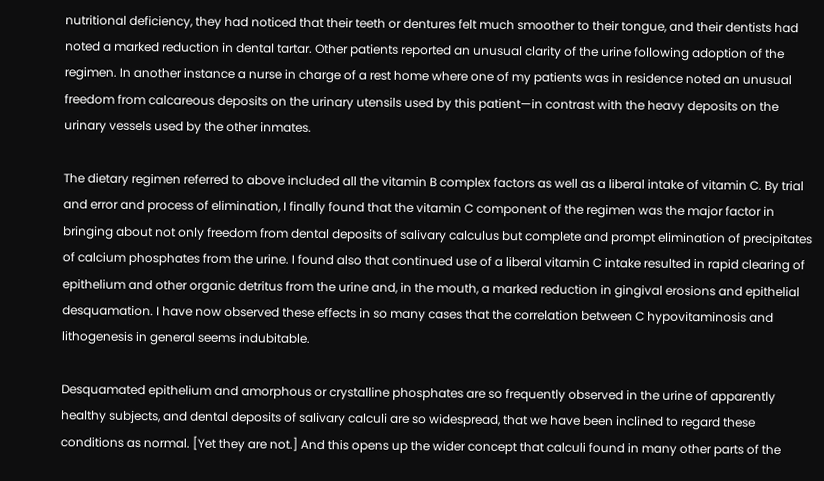nutritional deficiency, they had noticed that their teeth or dentures felt much smoother to their tongue, and their dentists had noted a marked reduction in dental tartar. Other patients reported an unusual clarity of the urine following adoption of the regimen. In another instance a nurse in charge of a rest home where one of my patients was in residence noted an unusual freedom from calcareous deposits on the urinary utensils used by this patient—in contrast with the heavy deposits on the urinary vessels used by the other inmates.

The dietary regimen referred to above included all the vitamin B complex factors as well as a liberal intake of vitamin C. By trial and error and process of elimination, I finally found that the vitamin C component of the regimen was the major factor in bringing about not only freedom from dental deposits of salivary calculus but complete and prompt elimination of precipitates of calcium phosphates from the urine. I found also that continued use of a liberal vitamin C intake resulted in rapid clearing of epithelium and other organic detritus from the urine and, in the mouth, a marked reduction in gingival erosions and epithelial desquamation. I have now observed these effects in so many cases that the correlation between C hypovitaminosis and lithogenesis in general seems indubitable.

Desquamated epithelium and amorphous or crystalline phosphates are so frequently observed in the urine of apparently healthy subjects, and dental deposits of salivary calculi are so widespread, that we have been inclined to regard these conditions as normal. [Yet they are not.] And this opens up the wider concept that calculi found in many other parts of the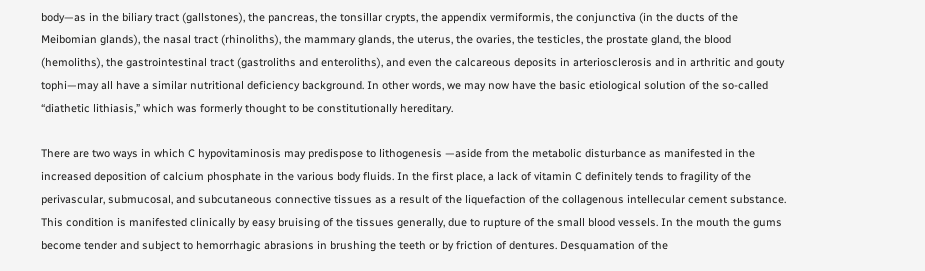body—as in the biliary tract (gallstones), the pancreas, the tonsillar crypts, the appendix vermiformis, the conjunctiva (in the ducts of the Meibomian glands), the nasal tract (rhinoliths), the mammary glands, the uterus, the ovaries, the testicles, the prostate gland, the blood (hemoliths), the gastrointestinal tract (gastroliths and enteroliths), and even the calcareous deposits in arteriosclerosis and in arthritic and gouty tophi—may all have a similar nutritional deficiency background. In other words, we may now have the basic etiological solution of the so-called “diathetic lithiasis,” which was formerly thought to be constitutionally hereditary.

There are two ways in which C hypovitaminosis may predispose to lithogenesis —aside from the metabolic disturbance as manifested in the increased deposition of calcium phosphate in the various body fluids. In the first place, a lack of vitamin C definitely tends to fragility of the perivascular, submucosal, and subcutaneous connective tissues as a result of the liquefaction of the collagenous intellecular cement substance. This condition is manifested clinically by easy bruising of the tissues generally, due to rupture of the small blood vessels. In the mouth the gums become tender and subject to hemorrhagic abrasions in brushing the teeth or by friction of dentures. Desquamation of the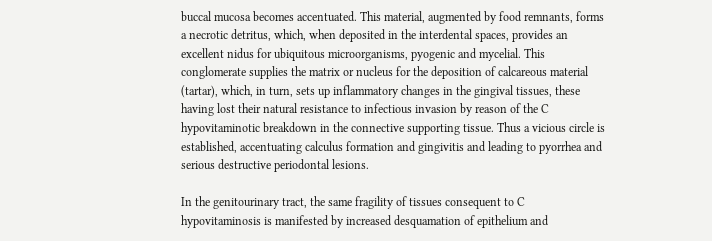buccal mucosa becomes accentuated. This material, augmented by food remnants, forms a necrotic detritus, which, when deposited in the interdental spaces, provides an excellent nidus for ubiquitous microorganisms, pyogenic and mycelial. This conglomerate supplies the matrix or nucleus for the deposition of calcareous material (tartar), which, in turn, sets up inflammatory changes in the gingival tissues, these having lost their natural resistance to infectious invasion by reason of the C hypovitaminotic breakdown in the connective supporting tissue. Thus a vicious circle is established, accentuating calculus formation and gingivitis and leading to pyorrhea and serious destructive periodontal lesions.

In the genitourinary tract, the same fragility of tissues consequent to C hypovitaminosis is manifested by increased desquamation of epithelium and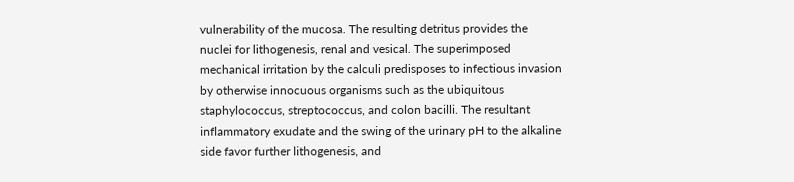vulnerability of the mucosa. The resulting detritus provides the nuclei for lithogenesis, renal and vesical. The superimposed mechanical irritation by the calculi predisposes to infectious invasion by otherwise innocuous organisms such as the ubiquitous staphylococcus, streptococcus, and colon bacilli. The resultant inflammatory exudate and the swing of the urinary pH to the alkaline side favor further lithogenesis, and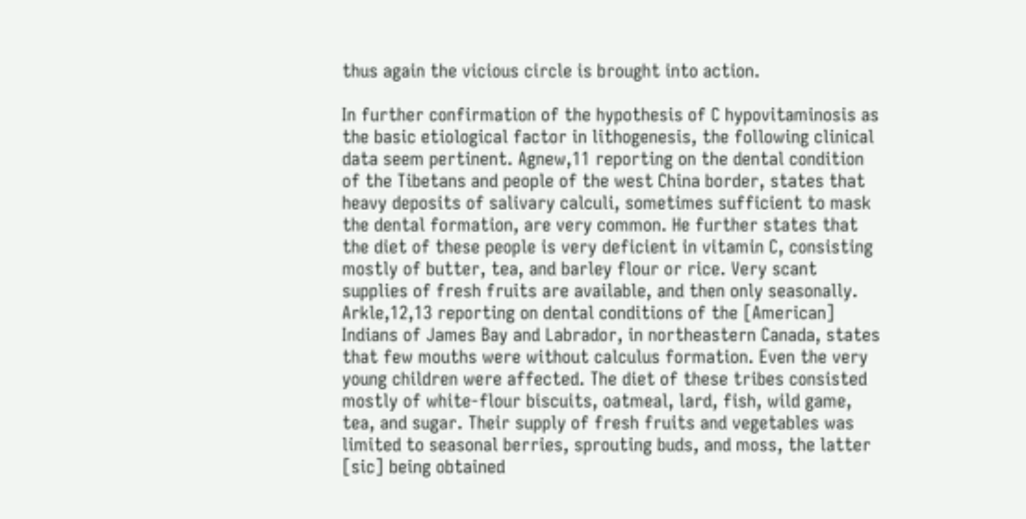thus again the vicious circle is brought into action.

In further confirmation of the hypothesis of C hypovitaminosis as the basic etiological factor in lithogenesis, the following clinical data seem pertinent. Agnew,11 reporting on the dental condition of the Tibetans and people of the west China border, states that heavy deposits of salivary calculi, sometimes sufficient to mask the dental formation, are very common. He further states that the diet of these people is very deficient in vitamin C, consisting mostly of butter, tea, and barley flour or rice. Very scant supplies of fresh fruits are available, and then only seasonally. Arkle,12,13 reporting on dental conditions of the [American] Indians of James Bay and Labrador, in northeastern Canada, states that few mouths were without calculus formation. Even the very young children were affected. The diet of these tribes consisted mostly of white-flour biscuits, oatmeal, lard, fish, wild game, tea, and sugar. Their supply of fresh fruits and vegetables was limited to seasonal berries, sprouting buds, and moss, the latter [sic] being obtained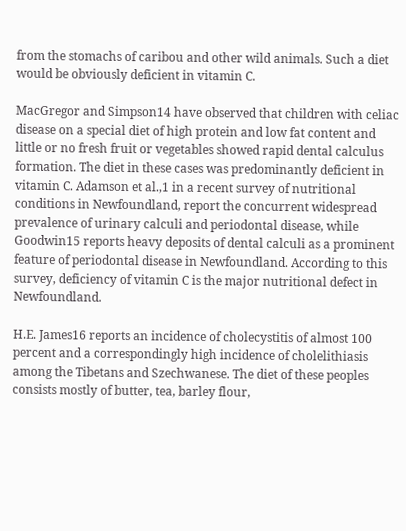from the stomachs of caribou and other wild animals. Such a diet would be obviously deficient in vitamin C.

MacGregor and Simpson14 have observed that children with celiac disease on a special diet of high protein and low fat content and little or no fresh fruit or vegetables showed rapid dental calculus formation. The diet in these cases was predominantly deficient in vitamin C. Adamson et al.,1 in a recent survey of nutritional conditions in Newfoundland, report the concurrent widespread prevalence of urinary calculi and periodontal disease, while Goodwin15 reports heavy deposits of dental calculi as a prominent feature of periodontal disease in Newfoundland. According to this survey, deficiency of vitamin C is the major nutritional defect in Newfoundland.

H.E. James16 reports an incidence of cholecystitis of almost 100 percent and a correspondingly high incidence of cholelithiasis among the Tibetans and Szechwanese. The diet of these peoples consists mostly of butter, tea, barley flour,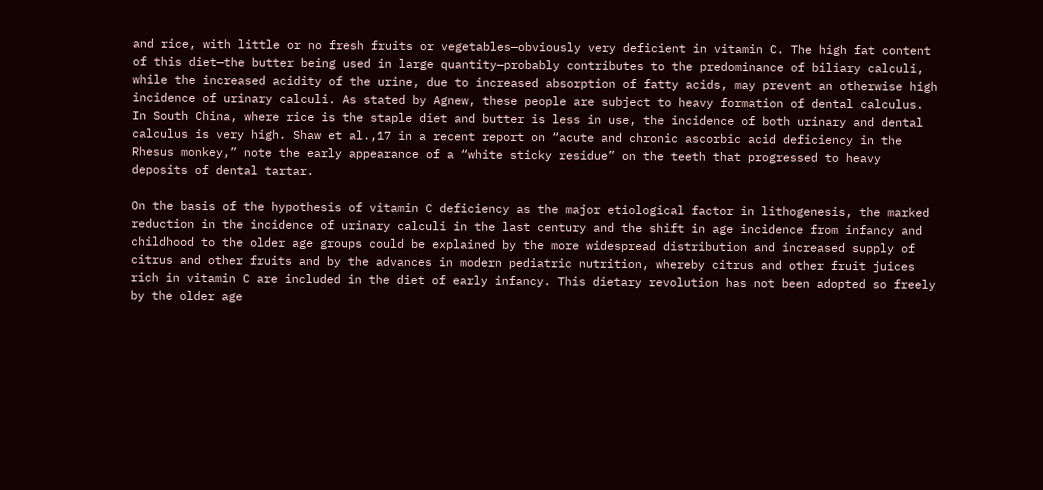and rice, with little or no fresh fruits or vegetables—obviously very deficient in vitamin C. The high fat content of this diet—the butter being used in large quantity—probably contributes to the predominance of biliary calculi, while the increased acidity of the urine, due to increased absorption of fatty acids, may prevent an otherwise high incidence of urinary calculi. As stated by Agnew, these people are subject to heavy formation of dental calculus. In South China, where rice is the staple diet and butter is less in use, the incidence of both urinary and dental calculus is very high. Shaw et al.,17 in a recent report on “acute and chronic ascorbic acid deficiency in the Rhesus monkey,” note the early appearance of a “white sticky residue” on the teeth that progressed to heavy deposits of dental tartar.

On the basis of the hypothesis of vitamin C deficiency as the major etiological factor in lithogenesis, the marked reduction in the incidence of urinary calculi in the last century and the shift in age incidence from infancy and childhood to the older age groups could be explained by the more widespread distribution and increased supply of citrus and other fruits and by the advances in modern pediatric nutrition, whereby citrus and other fruit juices rich in vitamin C are included in the diet of early infancy. This dietary revolution has not been adopted so freely by the older age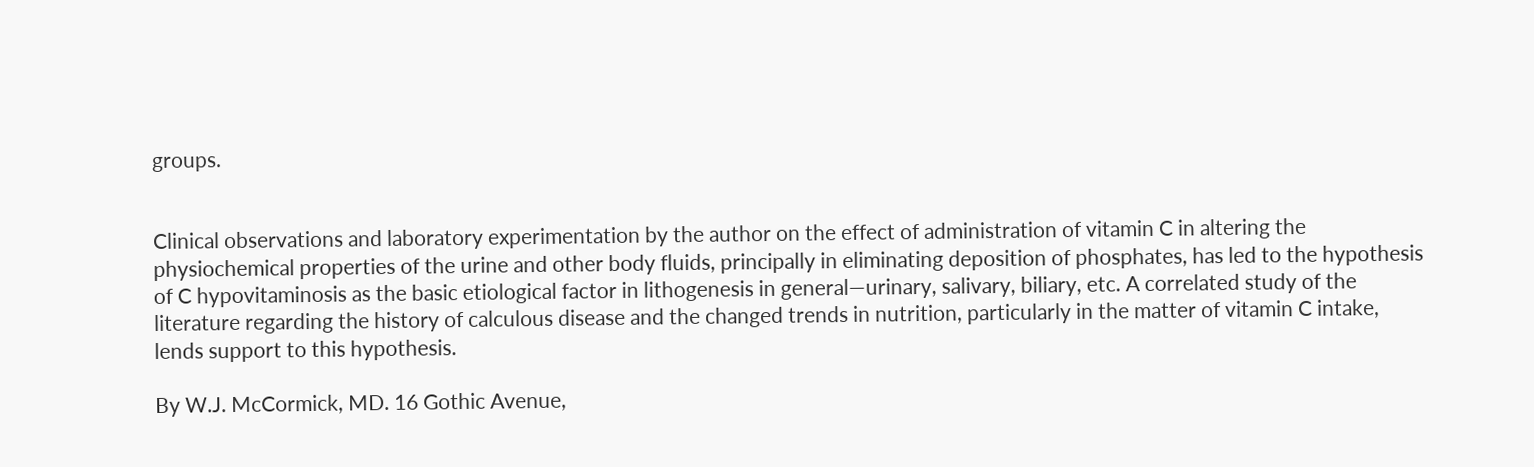groups.


Clinical observations and laboratory experimentation by the author on the effect of administration of vitamin C in altering the physiochemical properties of the urine and other body fluids, principally in eliminating deposition of phosphates, has led to the hypothesis of C hypovitaminosis as the basic etiological factor in lithogenesis in general—urinary, salivary, biliary, etc. A correlated study of the literature regarding the history of calculous disease and the changed trends in nutrition, particularly in the matter of vitamin C intake, lends support to this hypothesis.

By W.J. McCormick, MD. 16 Gothic Avenue,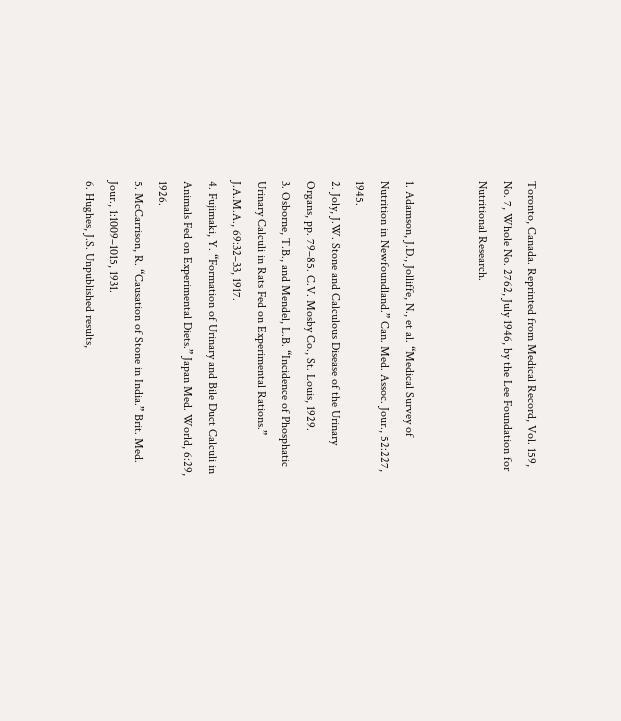Toronto, Canada. Reprinted from Medical Record, Vol. 159, No. 7, Whole No. 2762, July 1946, by the Lee Foundation for Nutritional Research.


1. Adamson, J.D., Jolliffe, N., et al. “Medical Survey of Nutrition in Newfoundland.” Can. Med. Assoc. Jour., 52:227, 1945.
2. Joly, J.W. Stone and Calculous Disease of the Urinary Organs, pp. 79–85. C.V. Mosby Co., St. Louis, 1929.
3. Osborne, T.B., and Mendel, L.B. “Incidence of Phosphatic Urinary Calculi in Rats Fed on Experimental Rations.” J.A.M.A., 69:32–33, 1917.
4. Fujimaki, Y. “Formation of Urinary and Bile Duct Calculi in Animals Fed on Experimental Diets.” Japan Med. World, 6:29, 1926.
5. McCarrison, R. “Causation of Stone in India.” Brit. Med. Jour., 1:1009–1015, 1931.
6. Hughes, J.S. Unpublished results,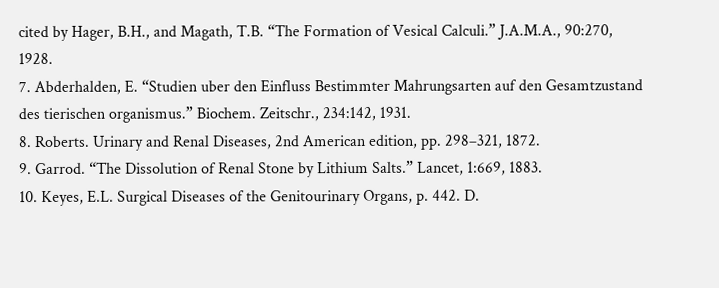cited by Hager, B.H., and Magath, T.B. “The Formation of Vesical Calculi.” J.A.M.A., 90:270, 1928.
7. Abderhalden, E. “Studien uber den Einfluss Bestimmter Mahrungsarten auf den Gesamtzustand des tierischen organismus.” Biochem. Zeitschr., 234:142, 1931.
8. Roberts. Urinary and Renal Diseases, 2nd American edition, pp. 298–321, 1872.
9. Garrod. “The Dissolution of Renal Stone by Lithium Salts.” Lancet, 1:669, 1883.
10. Keyes, E.L. Surgical Diseases of the Genitourinary Organs, p. 442. D.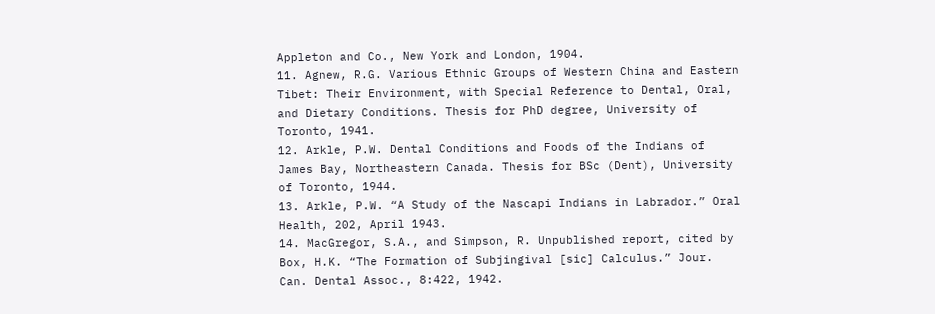Appleton and Co., New York and London, 1904.
11. Agnew, R.G. Various Ethnic Groups of Western China and Eastern Tibet: Their Environment, with Special Reference to Dental, Oral, and Dietary Conditions. Thesis for PhD degree, University of Toronto, 1941.
12. Arkle, P.W. Dental Conditions and Foods of the Indians of James Bay, Northeastern Canada. Thesis for BSc (Dent), University of Toronto, 1944.
13. Arkle, P.W. “A Study of the Nascapi Indians in Labrador.” Oral Health, 202, April 1943.
14. MacGregor, S.A., and Simpson, R. Unpublished report, cited by Box, H.K. “The Formation of Subjingival [sic] Calculus.” Jour. Can. Dental Assoc., 8:422, 1942.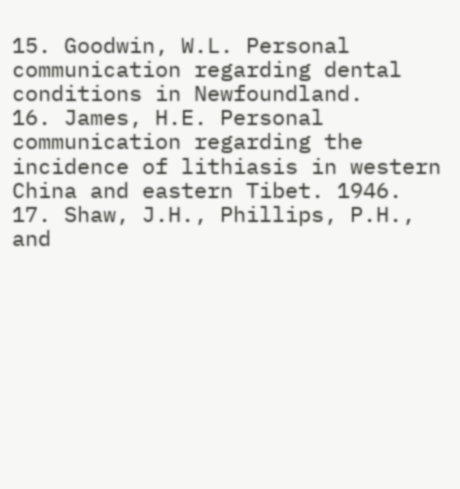15. Goodwin, W.L. Personal communication regarding dental conditions in Newfoundland.
16. James, H.E. Personal communication regarding the incidence of lithiasis in western China and eastern Tibet. 1946.
17. Shaw, J.H., Phillips, P.H., and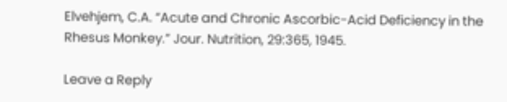Elvehjem, C.A. “Acute and Chronic Ascorbic-Acid Deficiency in the Rhesus Monkey.” Jour. Nutrition, 29:365, 1945.

Leave a Reply